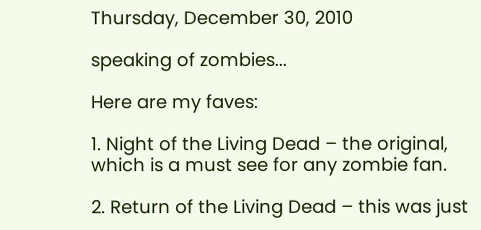Thursday, December 30, 2010

speaking of zombies...

Here are my faves:

1. Night of the Living Dead – the original, which is a must see for any zombie fan.

2. Return of the Living Dead – this was just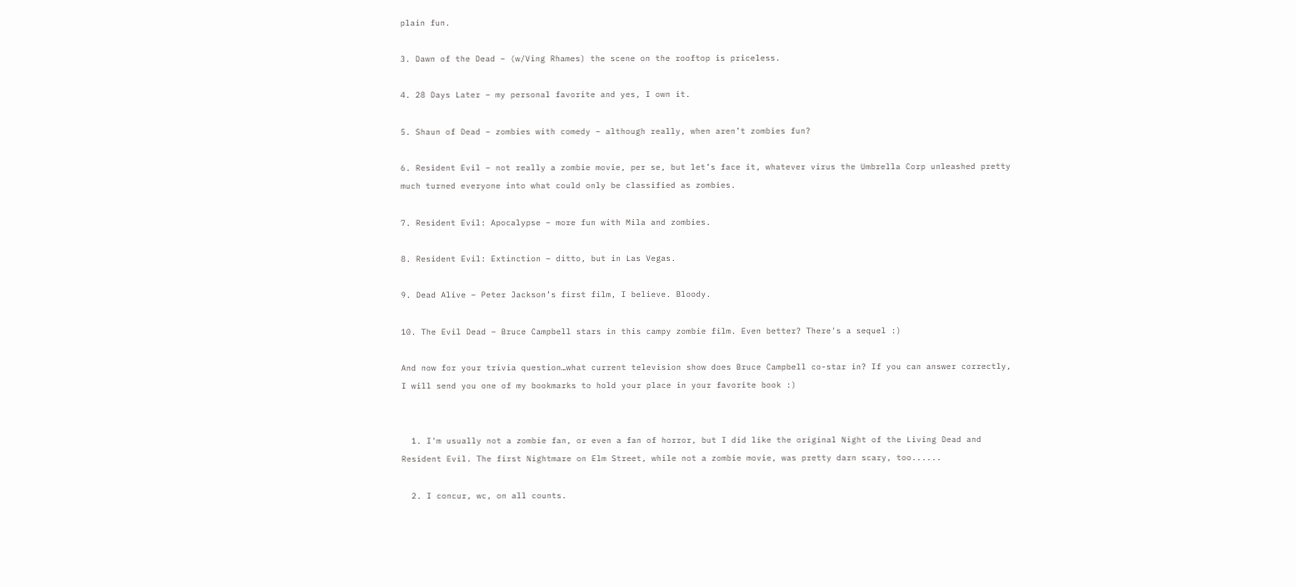plain fun.

3. Dawn of the Dead – (w/Ving Rhames) the scene on the rooftop is priceless.

4. 28 Days Later – my personal favorite and yes, I own it.

5. Shaun of Dead – zombies with comedy – although really, when aren’t zombies fun?

6. Resident Evil – not really a zombie movie, per se, but let’s face it, whatever virus the Umbrella Corp unleashed pretty much turned everyone into what could only be classified as zombies.

7. Resident Evil: Apocalypse – more fun with Mila and zombies.

8. Resident Evil: Extinction – ditto, but in Las Vegas.

9. Dead Alive – Peter Jackson’s first film, I believe. Bloody.

10. The Evil Dead – Bruce Campbell stars in this campy zombie film. Even better? There's a sequel :)

And now for your trivia question…what current television show does Bruce Campbell co-star in? If you can answer correctly, I will send you one of my bookmarks to hold your place in your favorite book :)


  1. I'm usually not a zombie fan, or even a fan of horror, but I did like the original Night of the Living Dead and Resident Evil. The first Nightmare on Elm Street, while not a zombie movie, was pretty darn scary, too......

  2. I concur, wc, on all counts.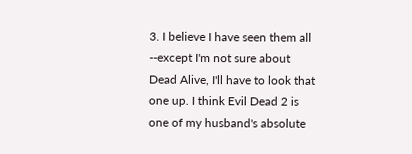3. I believe I have seen them all --except I'm not sure about Dead Alive, I'll have to look that one up. I think Evil Dead 2 is one of my husband's absolute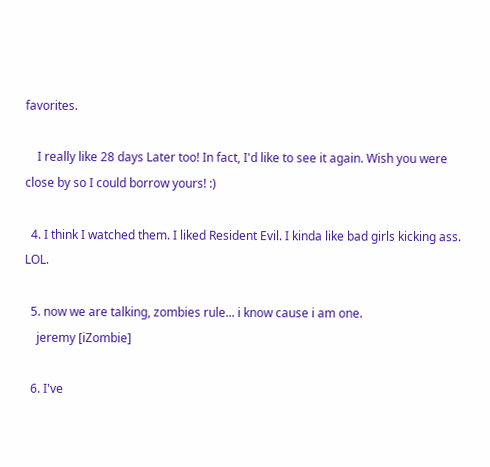favorites.

    I really like 28 days Later too! In fact, I'd like to see it again. Wish you were close by so I could borrow yours! :)

  4. I think I watched them. I liked Resident Evil. I kinda like bad girls kicking ass. LOL.

  5. now we are talking, zombies rule... i know cause i am one.
    jeremy [iZombie]

  6. I've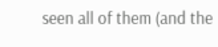seen all of them (and the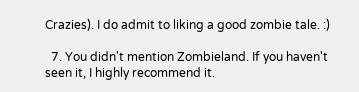Crazies). I do admit to liking a good zombie tale. :)

  7. You didn't mention Zombieland. If you haven't seen it, I highly recommend it.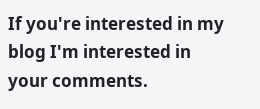If you're interested in my blog I'm interested in your comments.